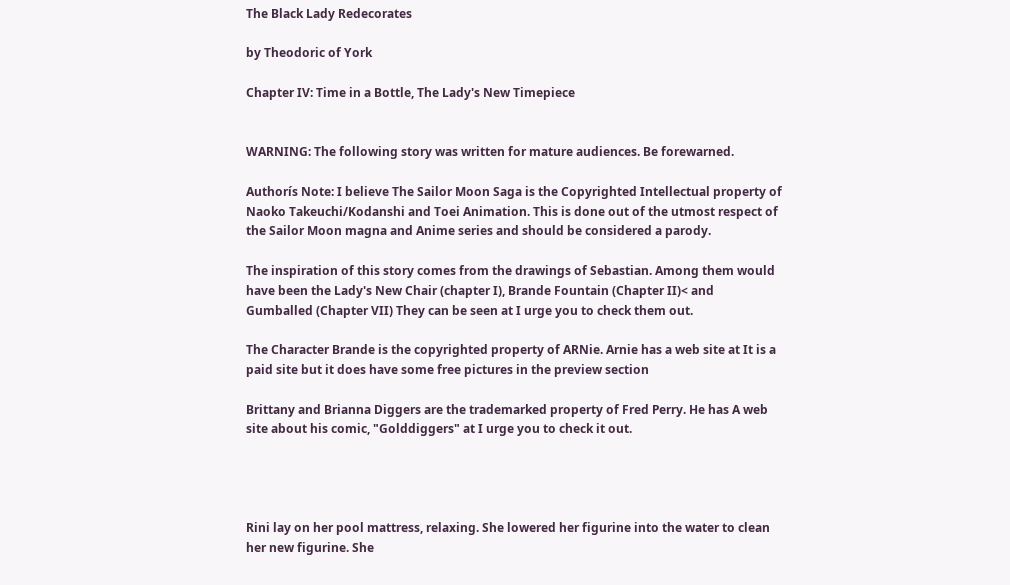The Black Lady Redecorates

by Theodoric of York

Chapter IV: Time in a Bottle, The Lady's New Timepiece


WARNING: The following story was written for mature audiences. Be forewarned.

Authorís Note: I believe The Sailor Moon Saga is the Copyrighted Intellectual property of Naoko Takeuchi/Kodanshi and Toei Animation. This is done out of the utmost respect of the Sailor Moon magna and Anime series and should be considered a parody.

The inspiration of this story comes from the drawings of Sebastian. Among them would have been the Lady's New Chair (chapter I), Brande Fountain (Chapter II)< and Gumballed (Chapter VII) They can be seen at I urge you to check them out.

The Character Brande is the copyrighted property of ARNie. Arnie has a web site at It is a paid site but it does have some free pictures in the preview section

Brittany and Brianna Diggers are the trademarked property of Fred Perry. He has A web site about his comic, "Golddiggers" at I urge you to check it out.




Rini lay on her pool mattress, relaxing. She lowered her figurine into the water to clean her new figurine. She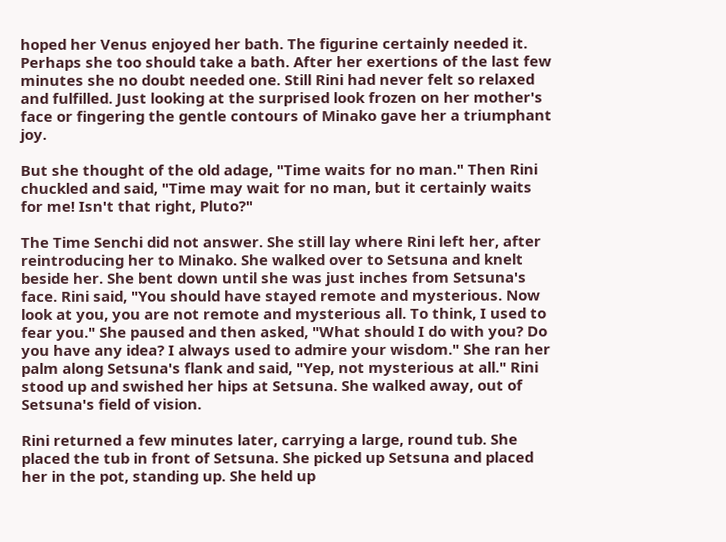hoped her Venus enjoyed her bath. The figurine certainly needed it. Perhaps she too should take a bath. After her exertions of the last few minutes she no doubt needed one. Still Rini had never felt so relaxed and fulfilled. Just looking at the surprised look frozen on her mother's face or fingering the gentle contours of Minako gave her a triumphant joy.

But she thought of the old adage, "Time waits for no man." Then Rini chuckled and said, "Time may wait for no man, but it certainly waits for me! Isn't that right, Pluto?"

The Time Senchi did not answer. She still lay where Rini left her, after reintroducing her to Minako. She walked over to Setsuna and knelt beside her. She bent down until she was just inches from Setsuna's face. Rini said, "You should have stayed remote and mysterious. Now look at you, you are not remote and mysterious all. To think, I used to fear you." She paused and then asked, "What should I do with you? Do you have any idea? I always used to admire your wisdom." She ran her palm along Setsuna's flank and said, "Yep, not mysterious at all." Rini stood up and swished her hips at Setsuna. She walked away, out of Setsuna's field of vision.

Rini returned a few minutes later, carrying a large, round tub. She placed the tub in front of Setsuna. She picked up Setsuna and placed her in the pot, standing up. She held up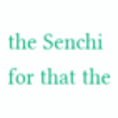the Senchi for that the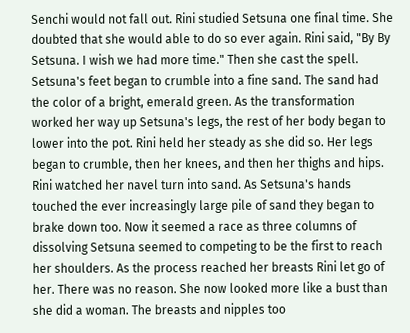Senchi would not fall out. Rini studied Setsuna one final time. She doubted that she would able to do so ever again. Rini said, "By By Setsuna. I wish we had more time." Then she cast the spell. Setsuna's feet began to crumble into a fine sand. The sand had the color of a bright, emerald green. As the transformation worked her way up Setsuna's legs, the rest of her body began to lower into the pot. Rini held her steady as she did so. Her legs began to crumble, then her knees, and then her thighs and hips. Rini watched her navel turn into sand. As Setsuna's hands touched the ever increasingly large pile of sand they began to brake down too. Now it seemed a race as three columns of dissolving Setsuna seemed to competing to be the first to reach her shoulders. As the process reached her breasts Rini let go of her. There was no reason. She now looked more like a bust than she did a woman. The breasts and nipples too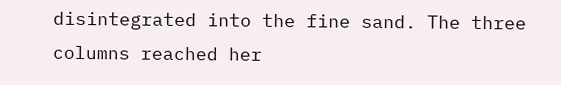disintegrated into the fine sand. The three columns reached her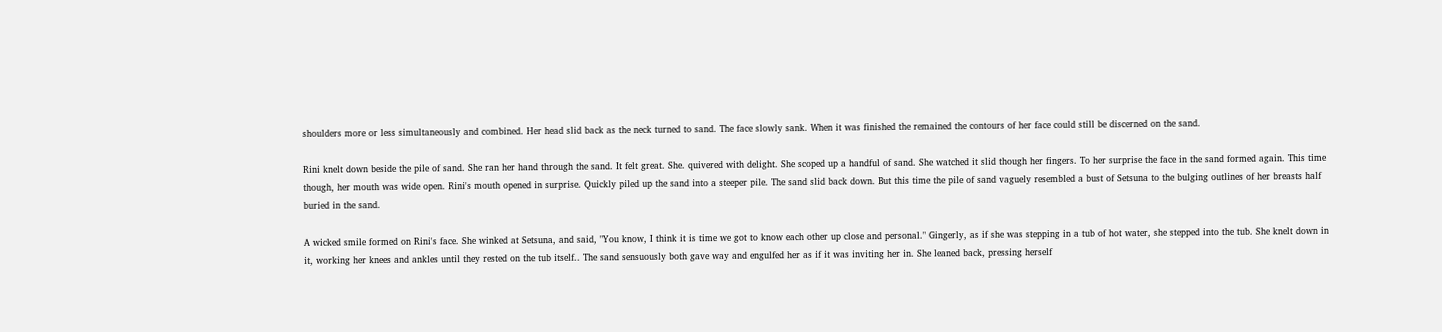shoulders more or less simultaneously and combined. Her head slid back as the neck turned to sand. The face slowly sank. When it was finished the remained the contours of her face could still be discerned on the sand.

Rini knelt down beside the pile of sand. She ran her hand through the sand. It felt great. She. quivered with delight. She scoped up a handful of sand. She watched it slid though her fingers. To her surprise the face in the sand formed again. This time though, her mouth was wide open. Rini's mouth opened in surprise. Quickly piled up the sand into a steeper pile. The sand slid back down. But this time the pile of sand vaguely resembled a bust of Setsuna to the bulging outlines of her breasts half buried in the sand.

A wicked smile formed on Rini's face. She winked at Setsuna, and said, "You know, I think it is time we got to know each other up close and personal." Gingerly, as if she was stepping in a tub of hot water, she stepped into the tub. She knelt down in it, working her knees and ankles until they rested on the tub itself.. The sand sensuously both gave way and engulfed her as if it was inviting her in. She leaned back, pressing herself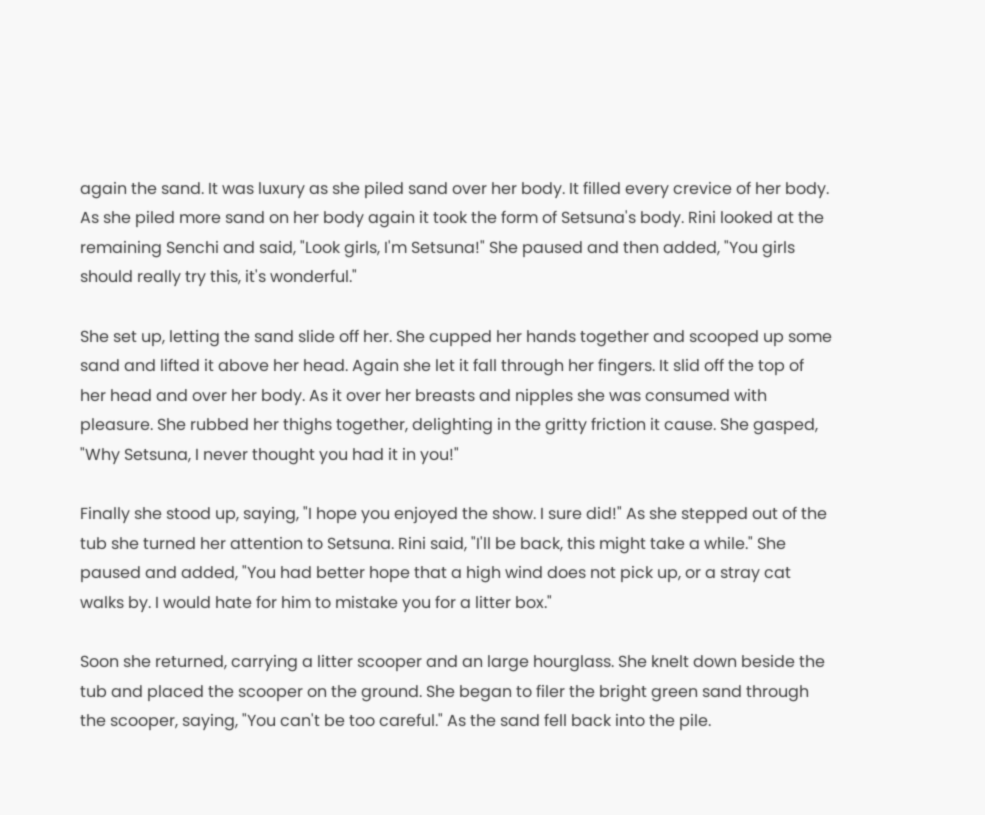again the sand. It was luxury as she piled sand over her body. It filled every crevice of her body. As she piled more sand on her body again it took the form of Setsuna's body. Rini looked at the remaining Senchi and said, "Look girls, I'm Setsuna!" She paused and then added, "You girls should really try this, it's wonderful."

She set up, letting the sand slide off her. She cupped her hands together and scooped up some sand and lifted it above her head. Again she let it fall through her fingers. It slid off the top of her head and over her body. As it over her breasts and nipples she was consumed with pleasure. She rubbed her thighs together, delighting in the gritty friction it cause. She gasped, "Why Setsuna, I never thought you had it in you!"

Finally she stood up, saying, "I hope you enjoyed the show. I sure did!" As she stepped out of the tub she turned her attention to Setsuna. Rini said, "I'll be back, this might take a while." She paused and added, "You had better hope that a high wind does not pick up, or a stray cat walks by. I would hate for him to mistake you for a litter box."

Soon she returned, carrying a litter scooper and an large hourglass. She knelt down beside the tub and placed the scooper on the ground. She began to filer the bright green sand through the scooper, saying, "You can't be too careful." As the sand fell back into the pile.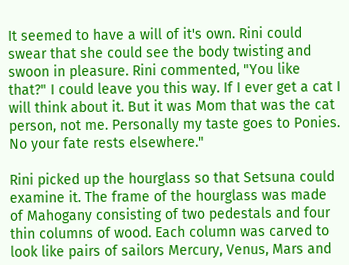It seemed to have a will of it's own. Rini could swear that she could see the body twisting and swoon in pleasure. Rini commented, "You like that?" I could leave you this way. If I ever get a cat I will think about it. But it was Mom that was the cat person, not me. Personally my taste goes to Ponies. No your fate rests elsewhere."

Rini picked up the hourglass so that Setsuna could examine it. The frame of the hourglass was made of Mahogany consisting of two pedestals and four thin columns of wood. Each column was carved to look like pairs of sailors Mercury, Venus, Mars and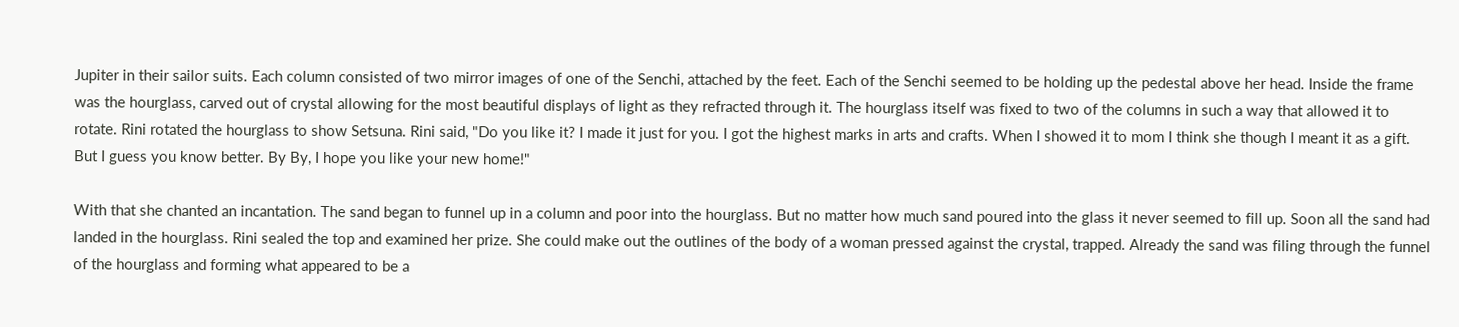Jupiter in their sailor suits. Each column consisted of two mirror images of one of the Senchi, attached by the feet. Each of the Senchi seemed to be holding up the pedestal above her head. Inside the frame was the hourglass, carved out of crystal allowing for the most beautiful displays of light as they refracted through it. The hourglass itself was fixed to two of the columns in such a way that allowed it to rotate. Rini rotated the hourglass to show Setsuna. Rini said, "Do you like it? I made it just for you. I got the highest marks in arts and crafts. When I showed it to mom I think she though I meant it as a gift. But I guess you know better. By By, I hope you like your new home!"

With that she chanted an incantation. The sand began to funnel up in a column and poor into the hourglass. But no matter how much sand poured into the glass it never seemed to fill up. Soon all the sand had landed in the hourglass. Rini sealed the top and examined her prize. She could make out the outlines of the body of a woman pressed against the crystal, trapped. Already the sand was filing through the funnel of the hourglass and forming what appeared to be a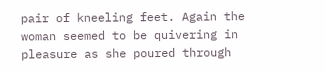pair of kneeling feet. Again the woman seemed to be quivering in pleasure as she poured through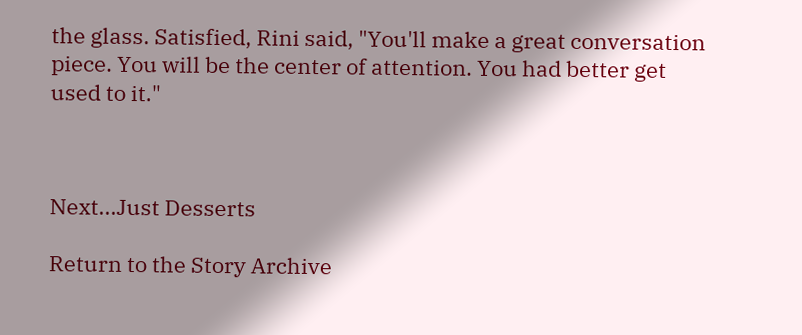the glass. Satisfied, Rini said, "You'll make a great conversation piece. You will be the center of attention. You had better get used to it."



Next...Just Desserts

Return to the Story Archive